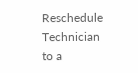Reschedule Technician to a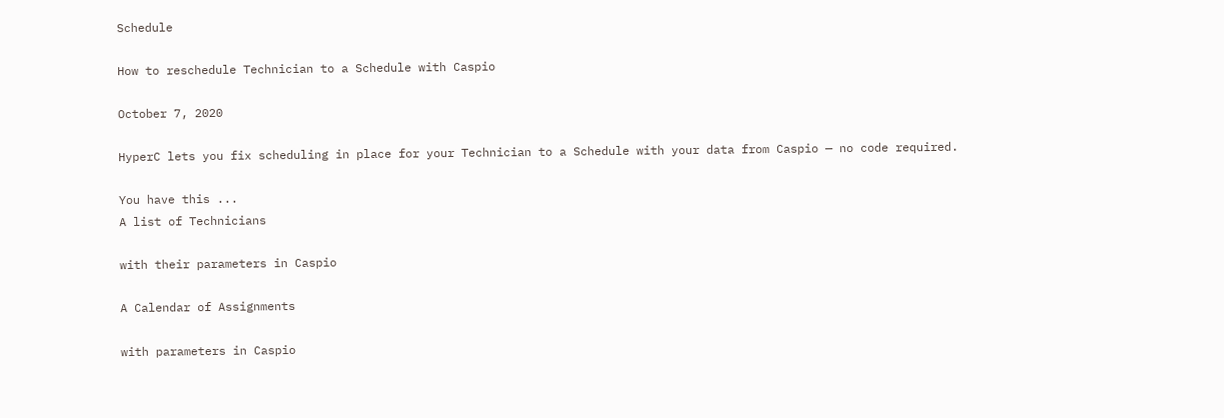Schedule

How to reschedule Technician to a Schedule with Caspio

October 7, 2020

HyperC lets you fix scheduling in place for your Technician to a Schedule with your data from Caspio — no code required.

You have this ...
A list of Technicians

with their parameters in Caspio

A Calendar of Assignments

with parameters in Caspio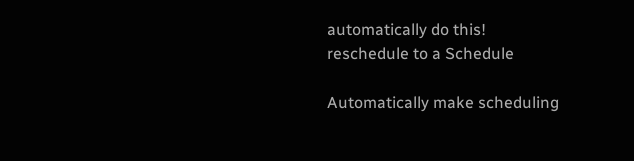automatically do this!
reschedule to a Schedule

Automatically make scheduling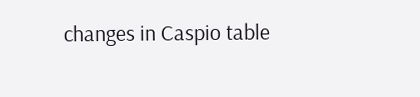changes in Caspio table